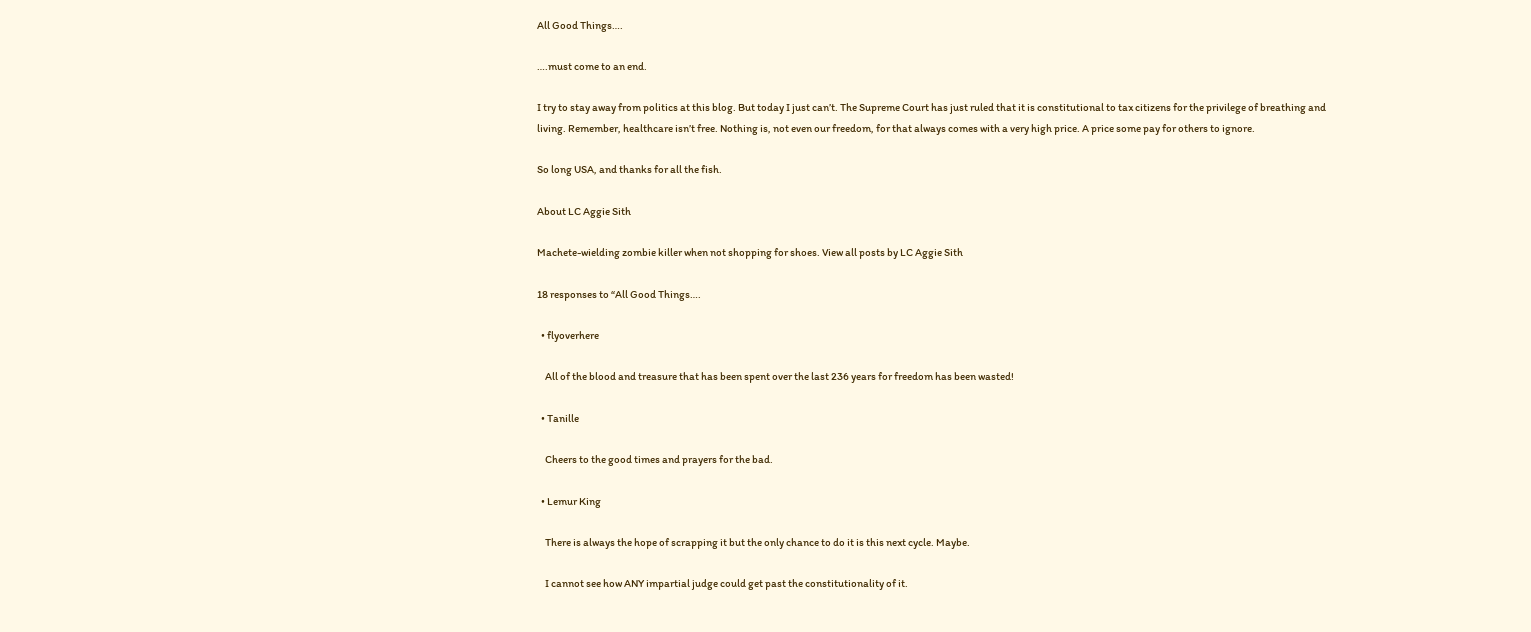All Good Things….

….must come to an end.

I try to stay away from politics at this blog. But today I just can’t. The Supreme Court has just ruled that it is constitutional to tax citizens for the privilege of breathing and living. Remember, healthcare isn’t free. Nothing is, not even our freedom, for that always comes with a very high price. A price some pay for others to ignore.

So long USA, and thanks for all the fish.

About LC Aggie Sith

Machete-wielding zombie killer when not shopping for shoes. View all posts by LC Aggie Sith

18 responses to “All Good Things….

  • flyoverhere

    All of the blood and treasure that has been spent over the last 236 years for freedom has been wasted!

  • Tanille

    Cheers to the good times and prayers for the bad.

  • Lemur King

    There is always the hope of scrapping it but the only chance to do it is this next cycle. Maybe.

    I cannot see how ANY impartial judge could get past the constitutionality of it.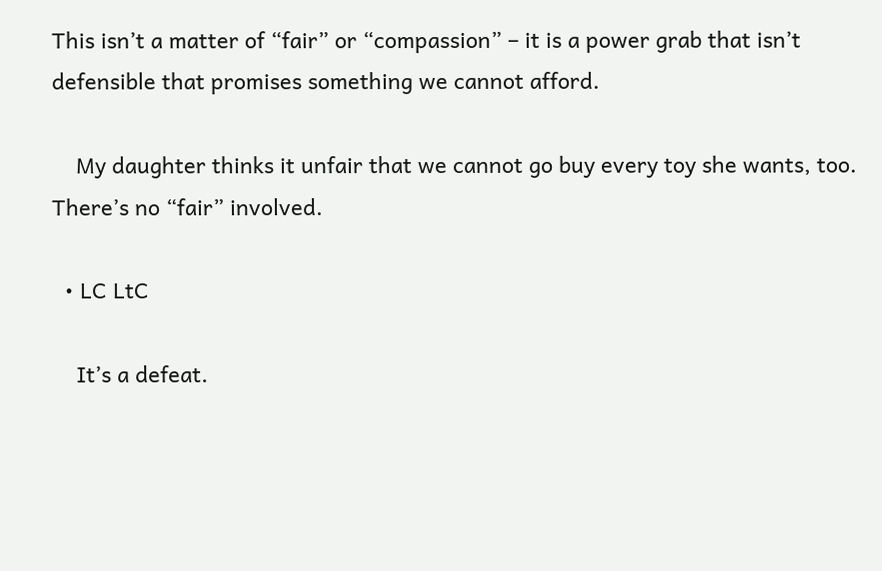This isn’t a matter of “fair” or “compassion” – it is a power grab that isn’t defensible that promises something we cannot afford.

    My daughter thinks it unfair that we cannot go buy every toy she wants, too. There’s no “fair” involved.

  • LC LtC

    It’s a defeat.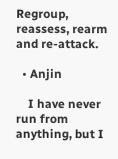Regroup, reassess, rearm and re-attack.

  • Anjin

    I have never run from anything, but I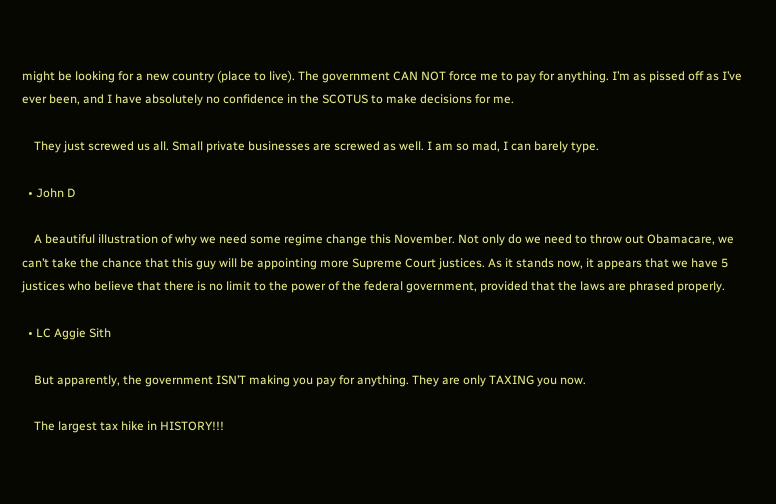might be looking for a new country (place to live). The government CAN NOT force me to pay for anything. I’m as pissed off as I’ve ever been, and I have absolutely no confidence in the SCOTUS to make decisions for me.

    They just screwed us all. Small private businesses are screwed as well. I am so mad, I can barely type.

  • John D

    A beautiful illustration of why we need some regime change this November. Not only do we need to throw out Obamacare, we can’t take the chance that this guy will be appointing more Supreme Court justices. As it stands now, it appears that we have 5 justices who believe that there is no limit to the power of the federal government, provided that the laws are phrased properly.

  • LC Aggie Sith

    But apparently, the government ISN’T making you pay for anything. They are only TAXING you now.

    The largest tax hike in HISTORY!!!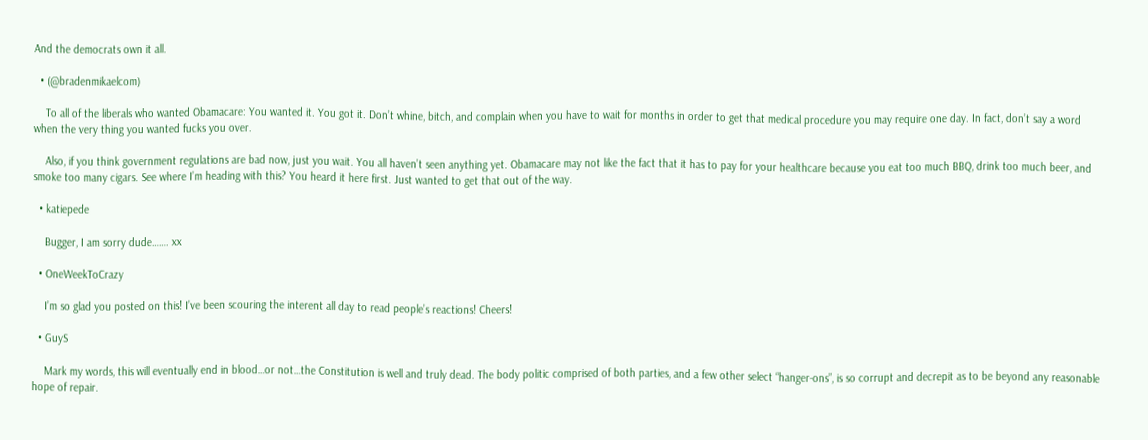And the democrats own it all.

  • (@bradenmikaelcom)

    To all of the liberals who wanted Obamacare: You wanted it. You got it. Don’t whine, bitch, and complain when you have to wait for months in order to get that medical procedure you may require one day. In fact, don’t say a word when the very thing you wanted fucks you over.

    Also, if you think government regulations are bad now, just you wait. You all haven’t seen anything yet. Obamacare may not like the fact that it has to pay for your healthcare because you eat too much BBQ, drink too much beer, and smoke too many cigars. See where I’m heading with this? You heard it here first. Just wanted to get that out of the way.

  • katiepede

    Bugger, I am sorry dude……. xx

  • OneWeekToCrazy

    I’m so glad you posted on this! I’ve been scouring the interent all day to read people’s reactions! Cheers!

  • GuyS

    Mark my words, this will eventually end in blood…or not…the Constitution is well and truly dead. The body politic comprised of both parties, and a few other select “hanger-ons”, is so corrupt and decrepit as to be beyond any reasonable hope of repair.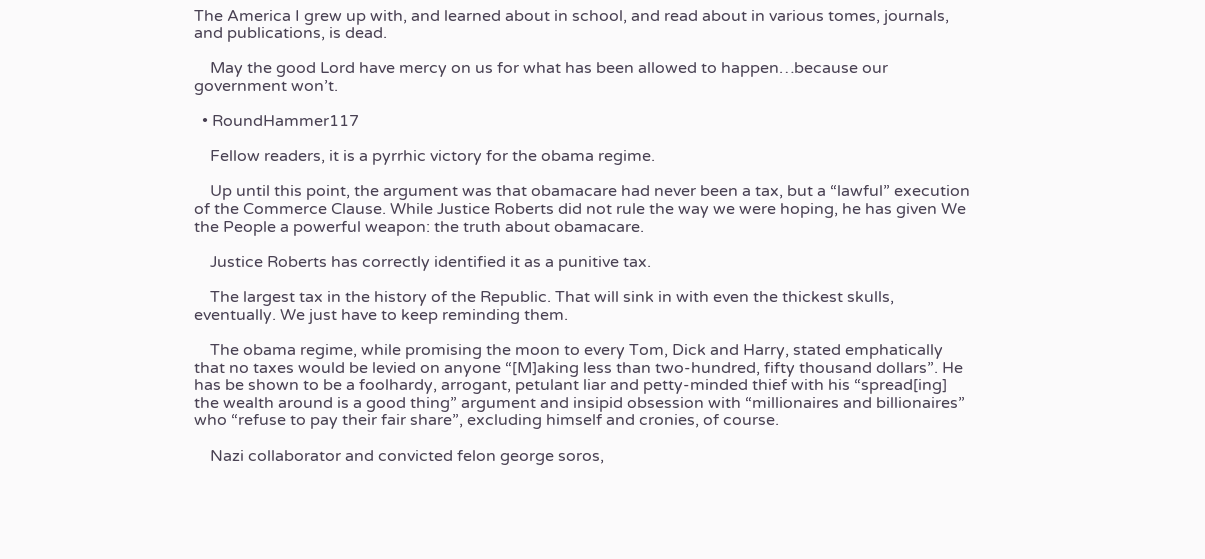The America I grew up with, and learned about in school, and read about in various tomes, journals, and publications, is dead.

    May the good Lord have mercy on us for what has been allowed to happen…because our government won’t.

  • RoundHammer117

    Fellow readers, it is a pyrrhic victory for the obama regime.

    Up until this point, the argument was that obamacare had never been a tax, but a “lawful” execution of the Commerce Clause. While Justice Roberts did not rule the way we were hoping, he has given We the People a powerful weapon: the truth about obamacare.

    Justice Roberts has correctly identified it as a punitive tax.

    The largest tax in the history of the Republic. That will sink in with even the thickest skulls, eventually. We just have to keep reminding them.

    The obama regime, while promising the moon to every Tom, Dick and Harry, stated emphatically that no taxes would be levied on anyone “[M]aking less than two-hundred, fifty thousand dollars”. He has be shown to be a foolhardy, arrogant, petulant liar and petty-minded thief with his “spread[ing] the wealth around is a good thing” argument and insipid obsession with “millionaires and billionaires” who “refuse to pay their fair share”, excluding himself and cronies, of course.

    Nazi collaborator and convicted felon george soros,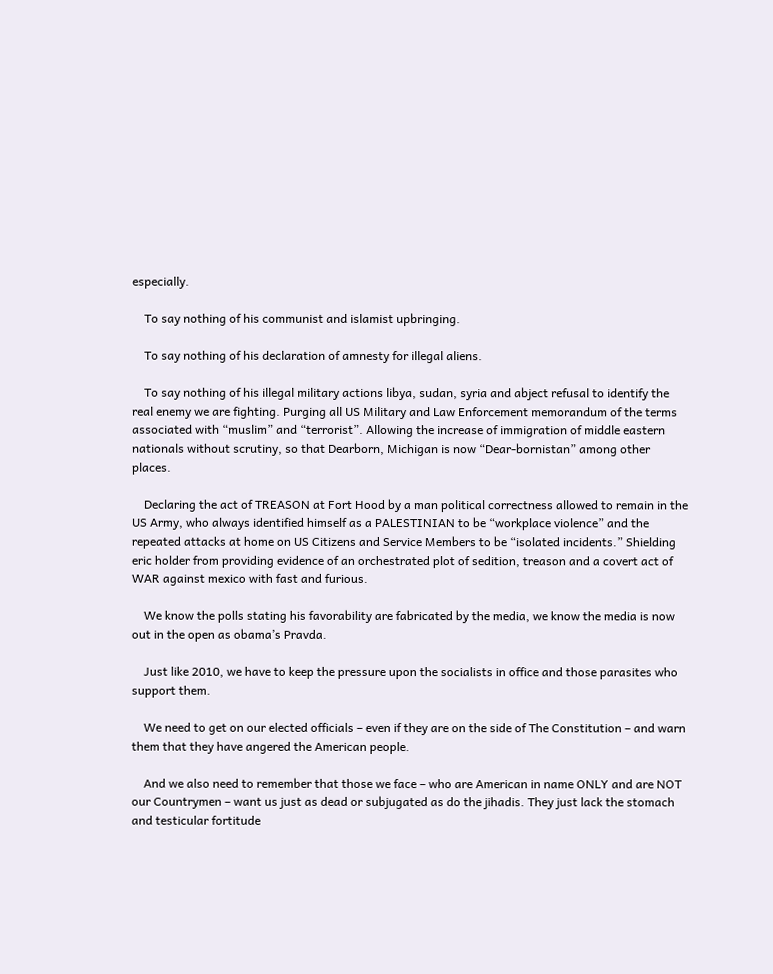especially.

    To say nothing of his communist and islamist upbringing.

    To say nothing of his declaration of amnesty for illegal aliens.

    To say nothing of his illegal military actions libya, sudan, syria and abject refusal to identify the real enemy we are fighting. Purging all US Military and Law Enforcement memorandum of the terms associated with “muslim” and “terrorist”. Allowing the increase of immigration of middle eastern nationals without scrutiny, so that Dearborn, Michigan is now “Dear-bornistan” among other places.

    Declaring the act of TREASON at Fort Hood by a man political correctness allowed to remain in the US Army, who always identified himself as a PALESTINIAN to be “workplace violence” and the repeated attacks at home on US Citizens and Service Members to be “isolated incidents.” Shielding eric holder from providing evidence of an orchestrated plot of sedition, treason and a covert act of WAR against mexico with fast and furious.

    We know the polls stating his favorability are fabricated by the media, we know the media is now out in the open as obama’s Pravda.

    Just like 2010, we have to keep the pressure upon the socialists in office and those parasites who support them.

    We need to get on our elected officials – even if they are on the side of The Constitution – and warn them that they have angered the American people.

    And we also need to remember that those we face – who are American in name ONLY and are NOT our Countrymen – want us just as dead or subjugated as do the jihadis. They just lack the stomach and testicular fortitude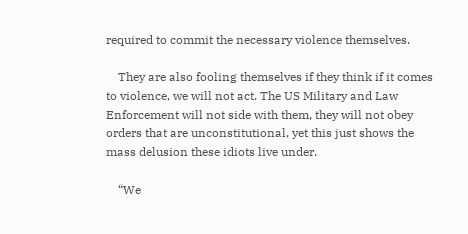required to commit the necessary violence themselves.

    They are also fooling themselves if they think if it comes to violence, we will not act. The US Military and Law Enforcement will not side with them, they will not obey orders that are unconstitutional, yet this just shows the mass delusion these idiots live under.

    “We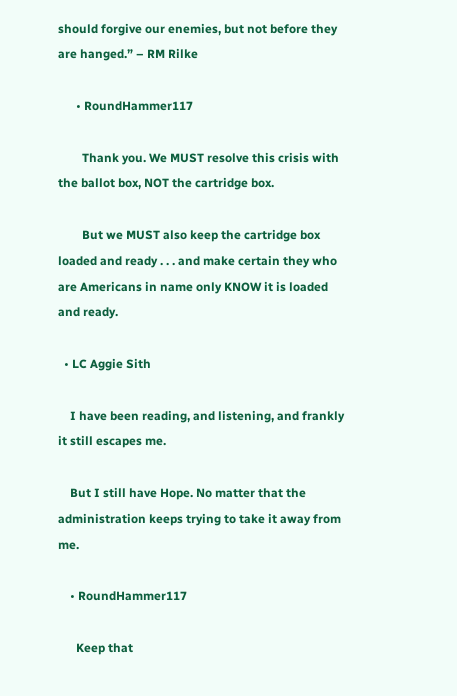should forgive our enemies, but not before they are hanged.” – RM Rilke

      • RoundHammer117

        Thank you. We MUST resolve this crisis with the ballot box, NOT the cartridge box.

        But we MUST also keep the cartridge box loaded and ready . . . and make certain they who are Americans in name only KNOW it is loaded and ready.

  • LC Aggie Sith

    I have been reading, and listening, and frankly it still escapes me.

    But I still have Hope. No matter that the administration keeps trying to take it away from me.

    • RoundHammer117

      Keep that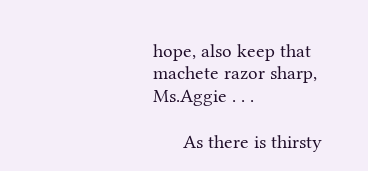hope, also keep that machete razor sharp, Ms.Aggie . . .

      As there is thirsty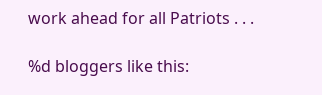work ahead for all Patriots . . .

%d bloggers like this: